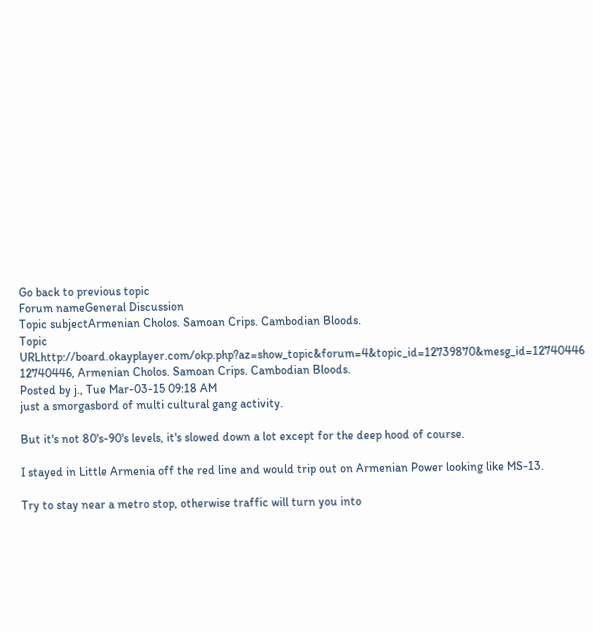Go back to previous topic
Forum nameGeneral Discussion
Topic subjectArmenian Cholos. Samoan Crips. Cambodian Bloods.
Topic URLhttp://board.okayplayer.com/okp.php?az=show_topic&forum=4&topic_id=12739870&mesg_id=12740446
12740446, Armenian Cholos. Samoan Crips. Cambodian Bloods.
Posted by j., Tue Mar-03-15 09:18 AM
just a smorgasbord of multi cultural gang activity.

But it's not 80's-90's levels, it's slowed down a lot except for the deep hood of course.

I stayed in Little Armenia off the red line and would trip out on Armenian Power looking like MS-13.

Try to stay near a metro stop, otherwise traffic will turn you into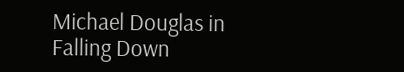Michael Douglas in Falling Down